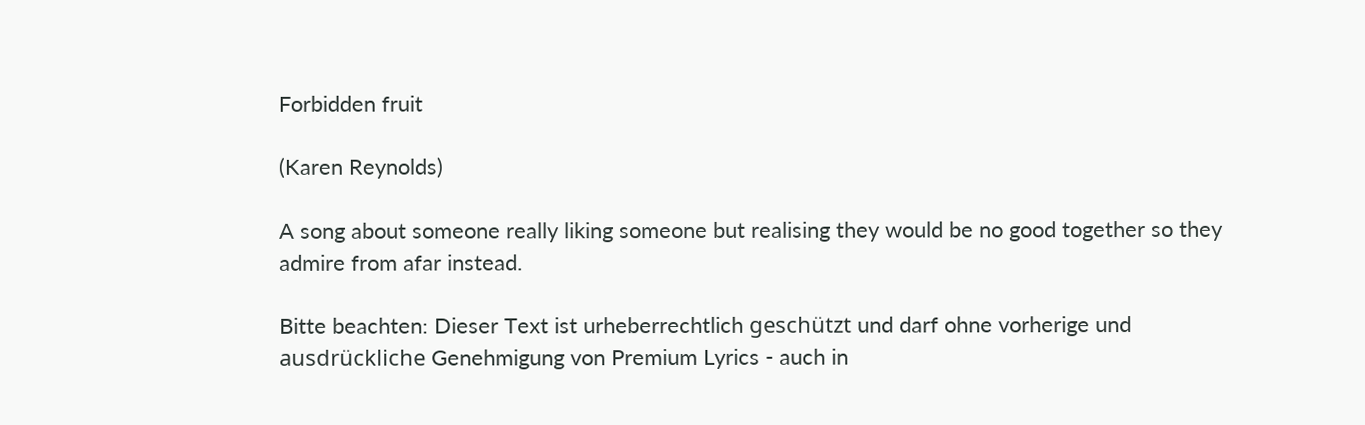Forbidden fruit

(Karen Reynolds)

A song about someone really liking someone but realising they would be no good together so they admire from afar instead.

Bitte beachten: Dieser Text ist urheberrechtlich geschützt und darf ohne vorherige und ausdrückliche Genehmigung von Premium Lyrics - auch in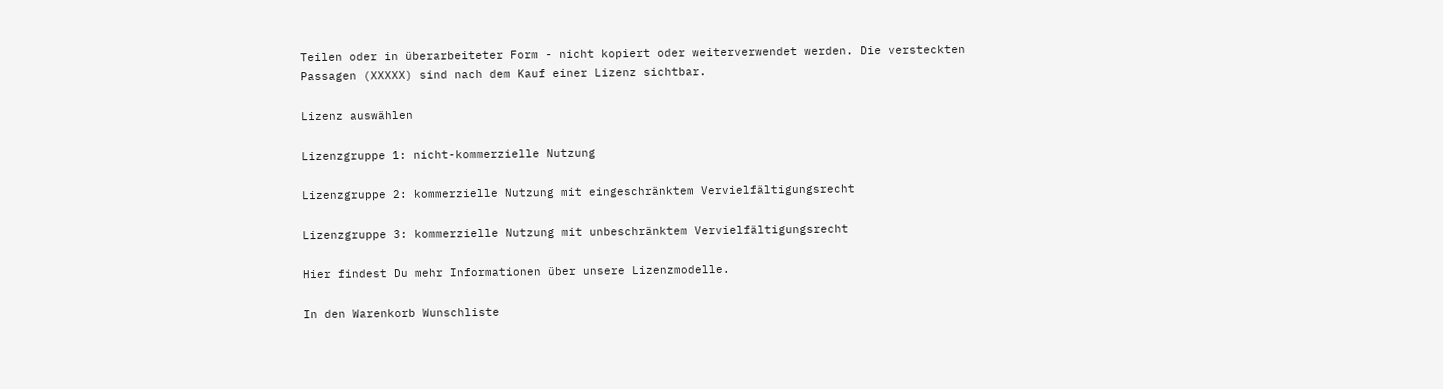Teilen oder in überarbeiteter Form - nicht kopiert oder weiterverwendet werden. Die versteckten Passagen (XXXXX) sind nach dem Kauf einer Lizenz sichtbar.

Lizenz auswählen

Lizenzgruppe 1: nicht-kommerzielle Nutzung

Lizenzgruppe 2: kommerzielle Nutzung mit eingeschränktem Vervielfältigungsrecht

Lizenzgruppe 3: kommerzielle Nutzung mit unbeschränktem Vervielfältigungsrecht

Hier findest Du mehr Informationen über unsere Lizenzmodelle.

In den Warenkorb Wunschliste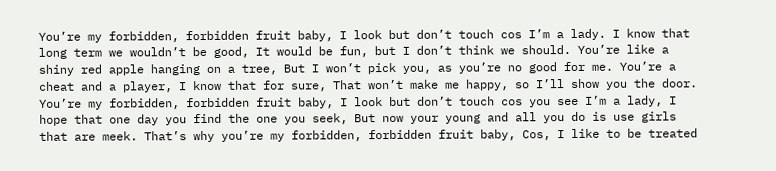You’re my forbidden, forbidden fruit baby, I look but don’t touch cos I’m a lady. I know that long term we wouldn’t be good, It would be fun, but I don’t think we should. You’re like a shiny red apple hanging on a tree, But I won’t pick you, as you’re no good for me. You’re a cheat and a player, I know that for sure, That won’t make me happy, so I’ll show you the door. You’re my forbidden, forbidden fruit baby, I look but don’t touch cos you see I’m a lady, I hope that one day you find the one you seek, But now your young and all you do is use girls that are meek. That’s why you’re my forbidden, forbidden fruit baby, Cos, I like to be treated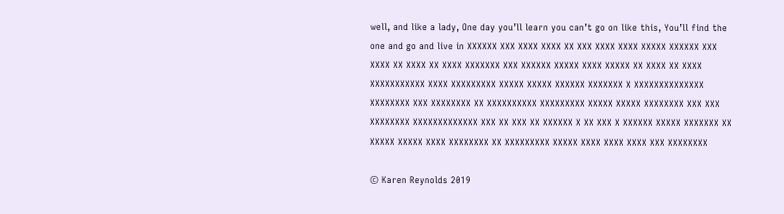well, and like a lady, One day you’ll learn you can’t go on like this, You’ll find the one and go and live in XXXXXX XXX XXXX XXXX XX XXX XXXX XXXX XXXXX XXXXXX XXX XXXX XX XXXX XX XXXX XXXXXXX XXX XXXXXX XXXXX XXXX XXXXX XX XXXX XX XXXX XXXXXXXXXXX XXXX XXXXXXXXX XXXXX XXXXX XXXXXX XXXXXXX X XXXXXXXXXXXXXX XXXXXXXX XXX XXXXXXXX XX XXXXXXXXXX XXXXXXXXX XXXXX XXXXX XXXXXXXX XXX XXX XXXXXXXX XXXXXXXXXXXXX XXX XX XXX XX XXXXXX X XX XXX X XXXXXX XXXXX XXXXXXX XX XXXXX XXXXX XXXX XXXXXXXX XX XXXXXXXXX XXXXX XXXX XXXX XXXX XXX XXXXXXXX

© Karen Reynolds 2019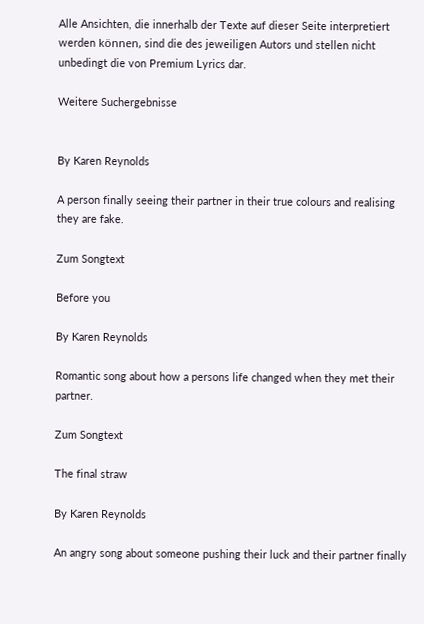Alle Ansichten, die innerhalb der Texte auf dieser Seite interpretiert werden können, sind die des jeweiligen Autors und stellen nicht unbedingt die von Premium Lyrics dar.

Weitere Suchergebnisse


By Karen Reynolds

A person finally seeing their partner in their true colours and realising they are fake.

Zum Songtext

Before you

By Karen Reynolds

Romantic song about how a persons life changed when they met their partner.

Zum Songtext

The final straw

By Karen Reynolds

An angry song about someone pushing their luck and their partner finally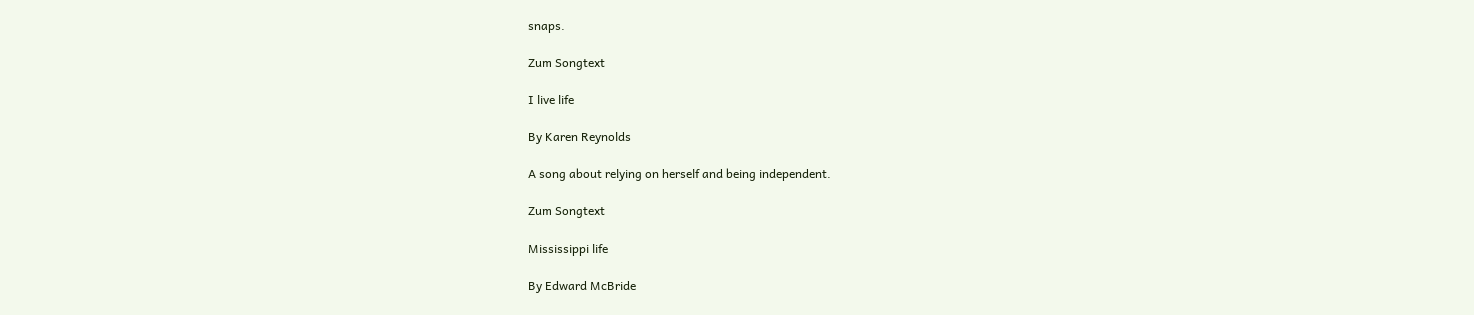snaps.

Zum Songtext

I live life

By Karen Reynolds

A song about relying on herself and being independent.

Zum Songtext

Mississippi life

By Edward McBride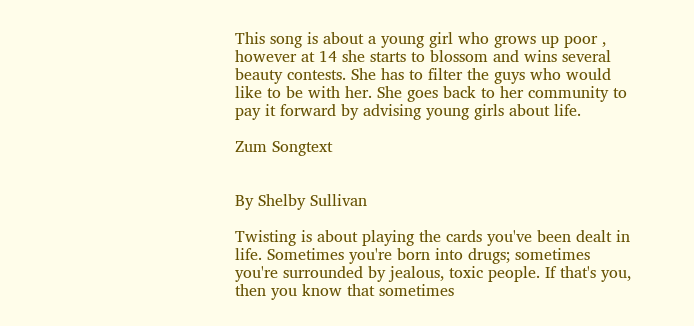This song is about a young girl who grows up poor , however at 14 she starts to blossom and wins several beauty contests. She has to filter the guys who would like to be with her. She goes back to her community to pay it forward by advising young girls about life.

Zum Songtext


By Shelby Sullivan

Twisting is about playing the cards you've been dealt in life. Sometimes you're born into drugs; sometimes you're surrounded by jealous, toxic people. If that's you, then you know that sometimes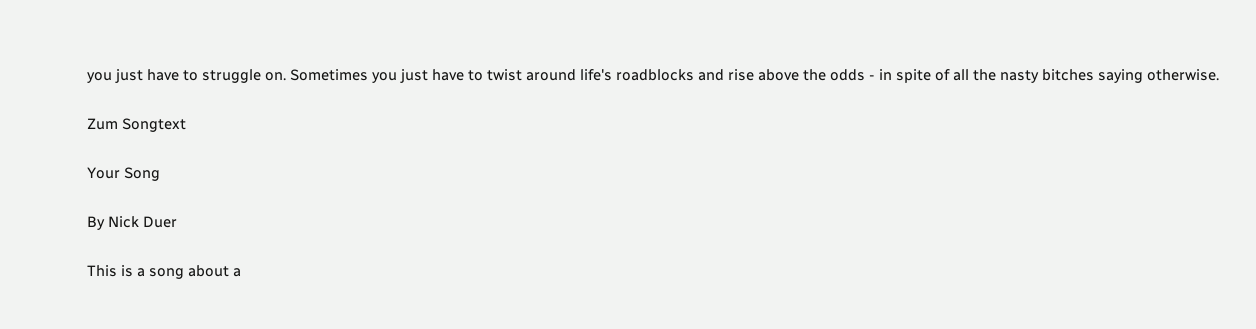you just have to struggle on. Sometimes you just have to twist around life's roadblocks and rise above the odds - in spite of all the nasty bitches saying otherwise.

Zum Songtext

Your Song

By Nick Duer

This is a song about a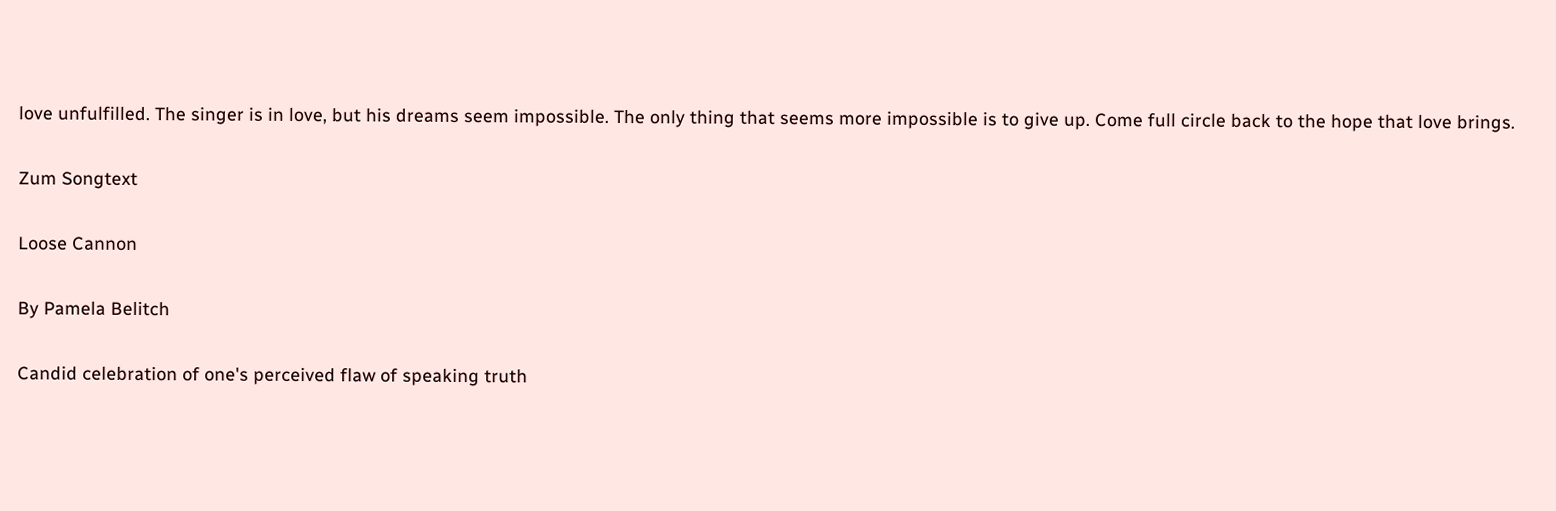love unfulfilled. The singer is in love, but his dreams seem impossible. The only thing that seems more impossible is to give up. Come full circle back to the hope that love brings.

Zum Songtext

Loose Cannon

By Pamela Belitch

Candid celebration of one's perceived flaw of speaking truth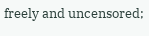freely and uncensored;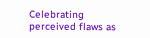Celebrating perceived flaws as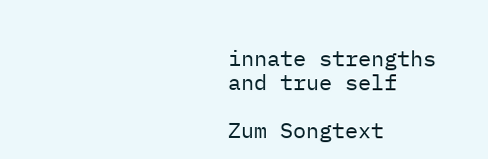innate strengths and true self

Zum Songtext